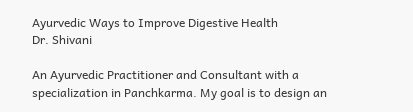Ayurvedic Ways to Improve Digestive Health
Dr. Shivani

An Ayurvedic Practitioner and Consultant with a specialization in Panchkarma. My goal is to design an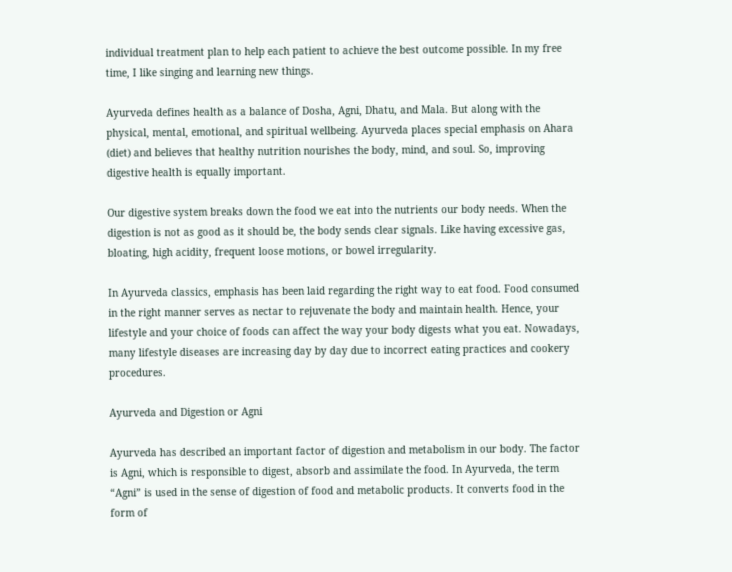individual treatment plan to help each patient to achieve the best outcome possible. In my free time, I like singing and learning new things.

Ayurveda defines health as a balance of Dosha, Agni, Dhatu, and Mala. But along with the physical, mental, emotional, and spiritual wellbeing. Ayurveda places special emphasis on Ahara (diet) and believes that healthy nutrition nourishes the body, mind, and soul. So, improving digestive health is equally important.

Our digestive system breaks down the food we eat into the nutrients our body needs. When the digestion is not as good as it should be, the body sends clear signals. Like having excessive gas, bloating, high acidity, frequent loose motions, or bowel irregularity.

In Ayurveda classics, emphasis has been laid regarding the right way to eat food. Food consumed in the right manner serves as nectar to rejuvenate the body and maintain health. Hence, your lifestyle and your choice of foods can affect the way your body digests what you eat. Nowadays, many lifestyle diseases are increasing day by day due to incorrect eating practices and cookery procedures.

Ayurveda and Digestion or Agni

Ayurveda has described an important factor of digestion and metabolism in our body. The factor is Agni, which is responsible to digest, absorb and assimilate the food. In Ayurveda, the term “Agni” is used in the sense of digestion of food and metabolic products. It converts food in the form of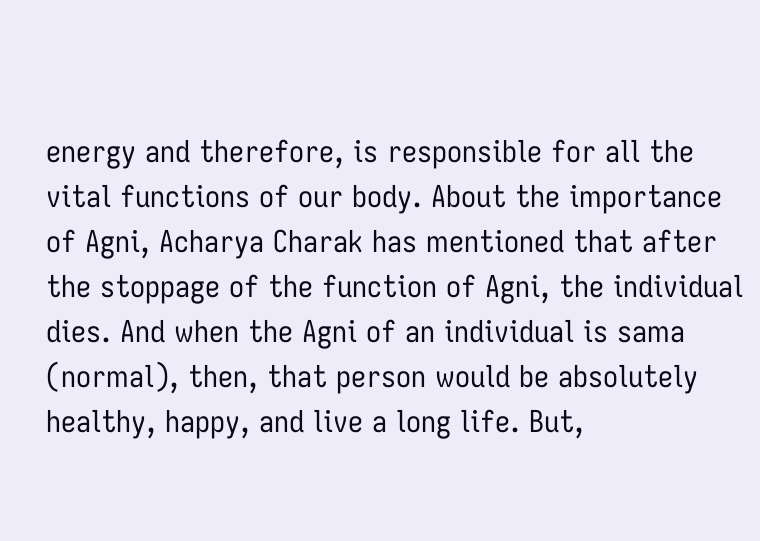energy and therefore, is responsible for all the vital functions of our body. About the importance of Agni, Acharya Charak has mentioned that after the stoppage of the function of Agni, the individual dies. And when the Agni of an individual is sama (normal), then, that person would be absolutely healthy, happy, and live a long life. But,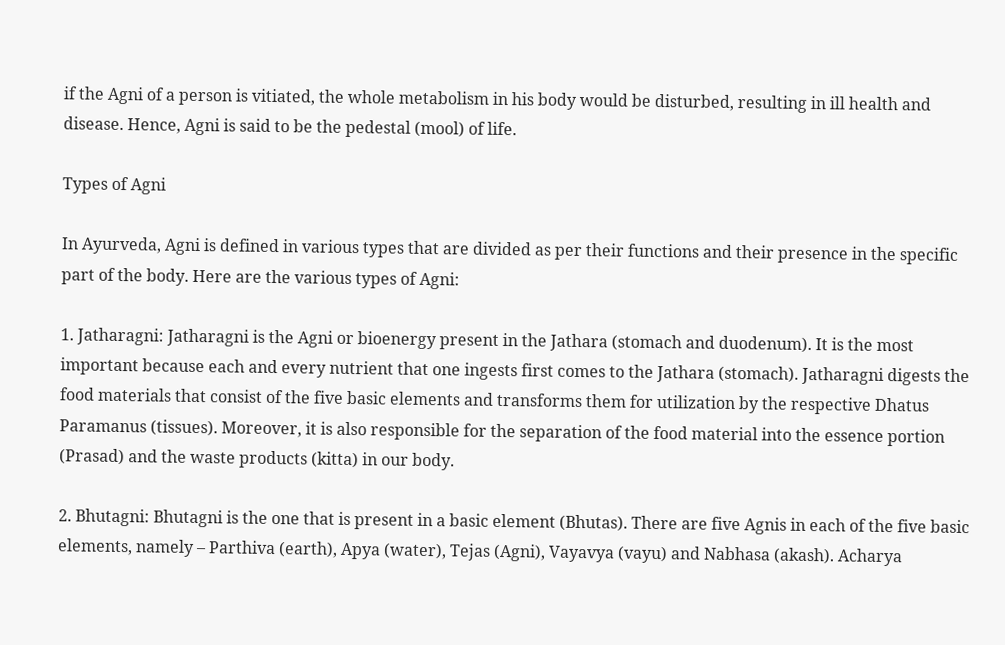if the Agni of a person is vitiated, the whole metabolism in his body would be disturbed, resulting in ill health and disease. Hence, Agni is said to be the pedestal (mool) of life.

Types of Agni

In Ayurveda, Agni is defined in various types that are divided as per their functions and their presence in the specific part of the body. Here are the various types of Agni:

1. Jatharagni: Jatharagni is the Agni or bioenergy present in the Jathara (stomach and duodenum). It is the most important because each and every nutrient that one ingests first comes to the Jathara (stomach). Jatharagni digests the food materials that consist of the five basic elements and transforms them for utilization by the respective Dhatus Paramanus (tissues). Moreover, it is also responsible for the separation of the food material into the essence portion (Prasad) and the waste products (kitta) in our body.

2. Bhutagni: Bhutagni is the one that is present in a basic element (Bhutas). There are five Agnis in each of the five basic elements, namely – Parthiva (earth), Apya (water), Tejas (Agni), Vayavya (vayu) and Nabhasa (akash). Acharya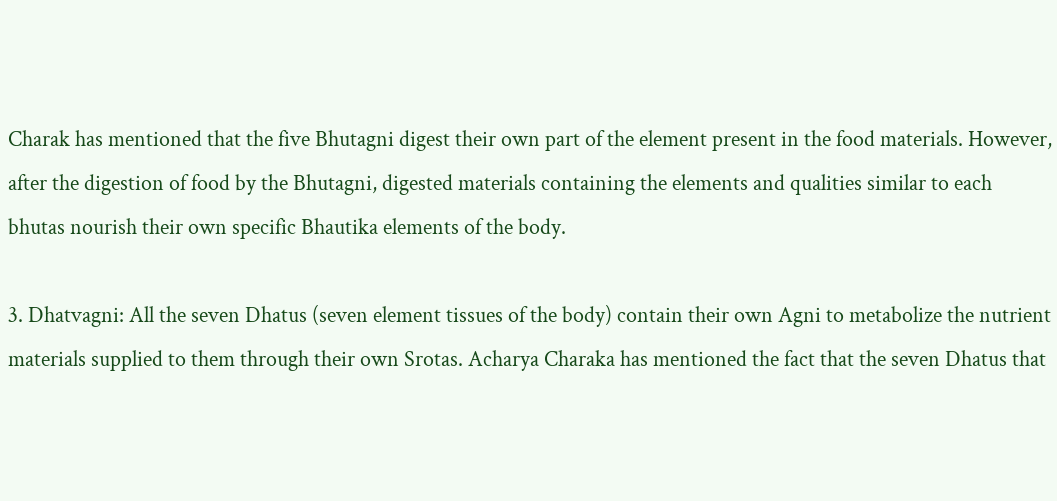Charak has mentioned that the five Bhutagni digest their own part of the element present in the food materials. However, after the digestion of food by the Bhutagni, digested materials containing the elements and qualities similar to each bhutas nourish their own specific Bhautika elements of the body.

3. Dhatvagni: All the seven Dhatus (seven element tissues of the body) contain their own Agni to metabolize the nutrient materials supplied to them through their own Srotas. Acharya Charaka has mentioned the fact that the seven Dhatus that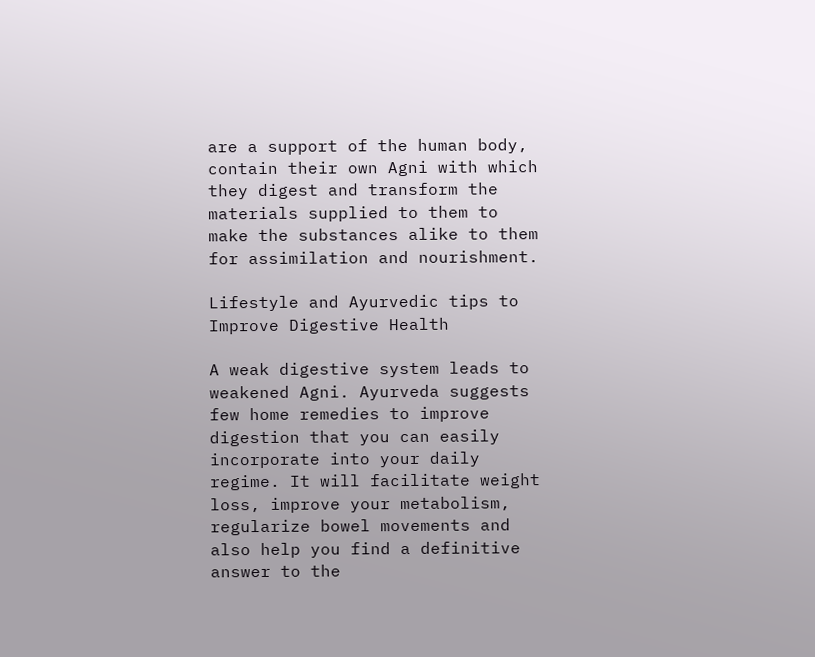are a support of the human body, contain their own Agni with which they digest and transform the materials supplied to them to make the substances alike to them for assimilation and nourishment.

Lifestyle and Ayurvedic tips to Improve Digestive Health

A weak digestive system leads to weakened Agni. Ayurveda suggests few home remedies to improve digestion that you can easily incorporate into your daily regime. It will facilitate weight loss, improve your metabolism, regularize bowel movements and also help you find a definitive answer to the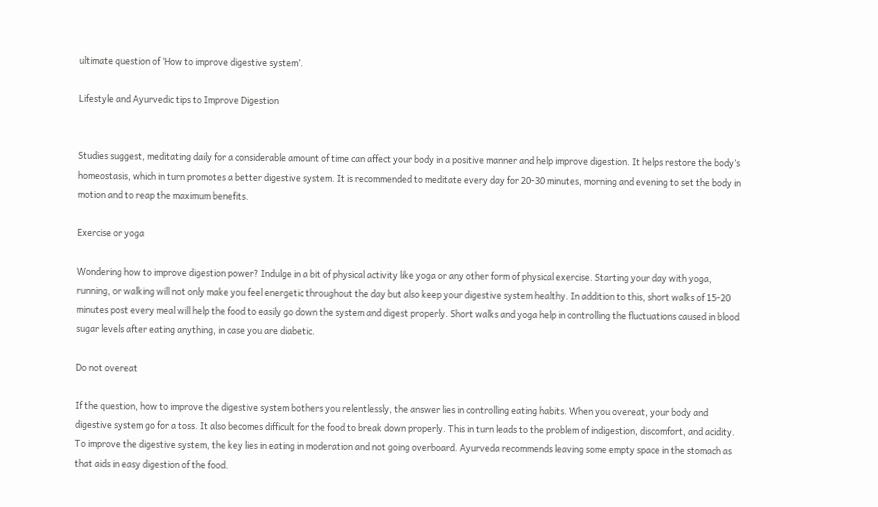ultimate question of ‘How to improve digestive system’.

Lifestyle and Ayurvedic tips to Improve Digestion


Studies suggest, meditating daily for a considerable amount of time can affect your body in a positive manner and help improve digestion. It helps restore the body’s homeostasis, which in turn promotes a better digestive system. It is recommended to meditate every day for 20-30 minutes, morning and evening to set the body in motion and to reap the maximum benefits.

Exercise or yoga

Wondering how to improve digestion power? Indulge in a bit of physical activity like yoga or any other form of physical exercise. Starting your day with yoga, running, or walking will not only make you feel energetic throughout the day but also keep your digestive system healthy. In addition to this, short walks of 15-20 minutes post every meal will help the food to easily go down the system and digest properly. Short walks and yoga help in controlling the fluctuations caused in blood sugar levels after eating anything, in case you are diabetic.

Do not overeat

If the question, how to improve the digestive system bothers you relentlessly, the answer lies in controlling eating habits. When you overeat, your body and digestive system go for a toss. It also becomes difficult for the food to break down properly. This in turn leads to the problem of indigestion, discomfort, and acidity. To improve the digestive system, the key lies in eating in moderation and not going overboard. Ayurveda recommends leaving some empty space in the stomach as that aids in easy digestion of the food.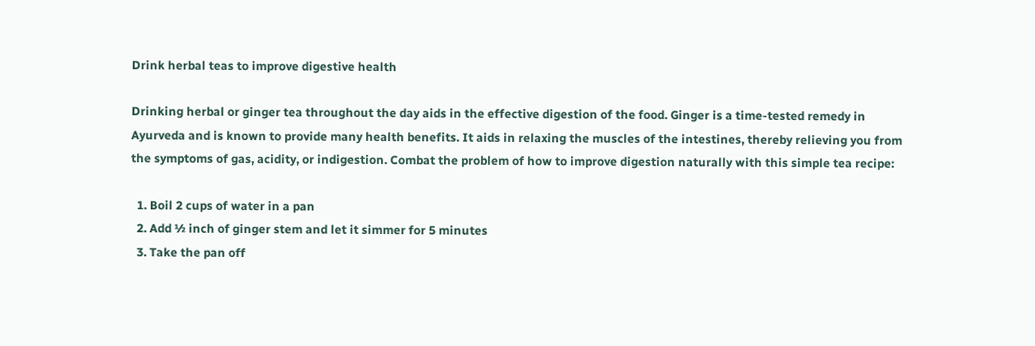Drink herbal teas to improve digestive health

Drinking herbal or ginger tea throughout the day aids in the effective digestion of the food. Ginger is a time-tested remedy in Ayurveda and is known to provide many health benefits. It aids in relaxing the muscles of the intestines, thereby relieving you from the symptoms of gas, acidity, or indigestion. Combat the problem of how to improve digestion naturally with this simple tea recipe:

  1. Boil 2 cups of water in a pan
  2. Add ½ inch of ginger stem and let it simmer for 5 minutes
  3. Take the pan off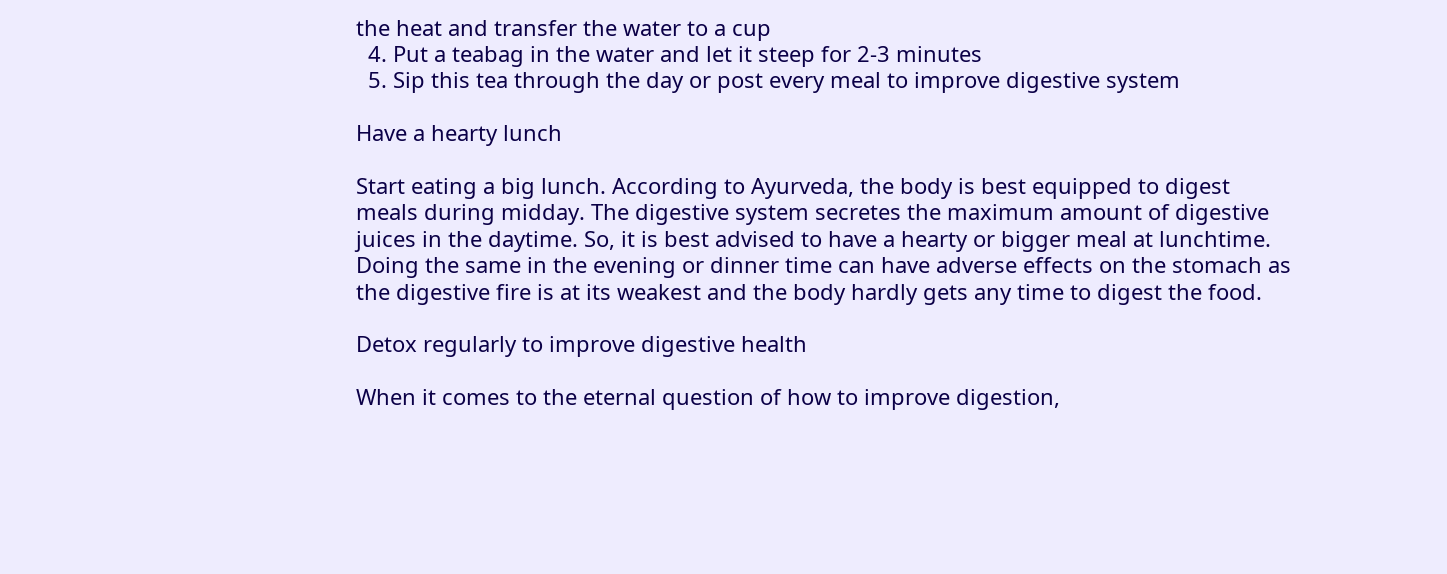the heat and transfer the water to a cup
  4. Put a teabag in the water and let it steep for 2-3 minutes
  5. Sip this tea through the day or post every meal to improve digestive system

Have a hearty lunch

Start eating a big lunch. According to Ayurveda, the body is best equipped to digest meals during midday. The digestive system secretes the maximum amount of digestive juices in the daytime. So, it is best advised to have a hearty or bigger meal at lunchtime. Doing the same in the evening or dinner time can have adverse effects on the stomach as the digestive fire is at its weakest and the body hardly gets any time to digest the food.

Detox regularly to improve digestive health

When it comes to the eternal question of how to improve digestion,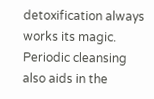detoxification always works its magic. Periodic cleansing also aids in the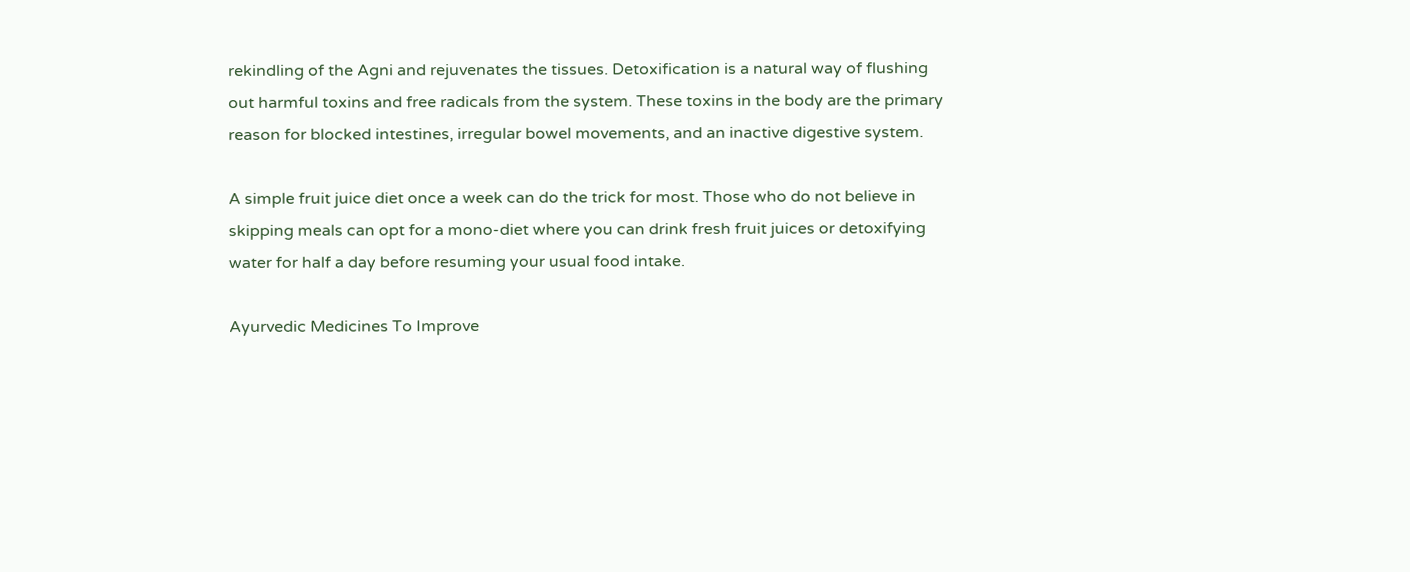rekindling of the Agni and rejuvenates the tissues. Detoxification is a natural way of flushing out harmful toxins and free radicals from the system. These toxins in the body are the primary reason for blocked intestines, irregular bowel movements, and an inactive digestive system.

A simple fruit juice diet once a week can do the trick for most. Those who do not believe in skipping meals can opt for a mono-diet where you can drink fresh fruit juices or detoxifying water for half a day before resuming your usual food intake.

Ayurvedic Medicines To Improve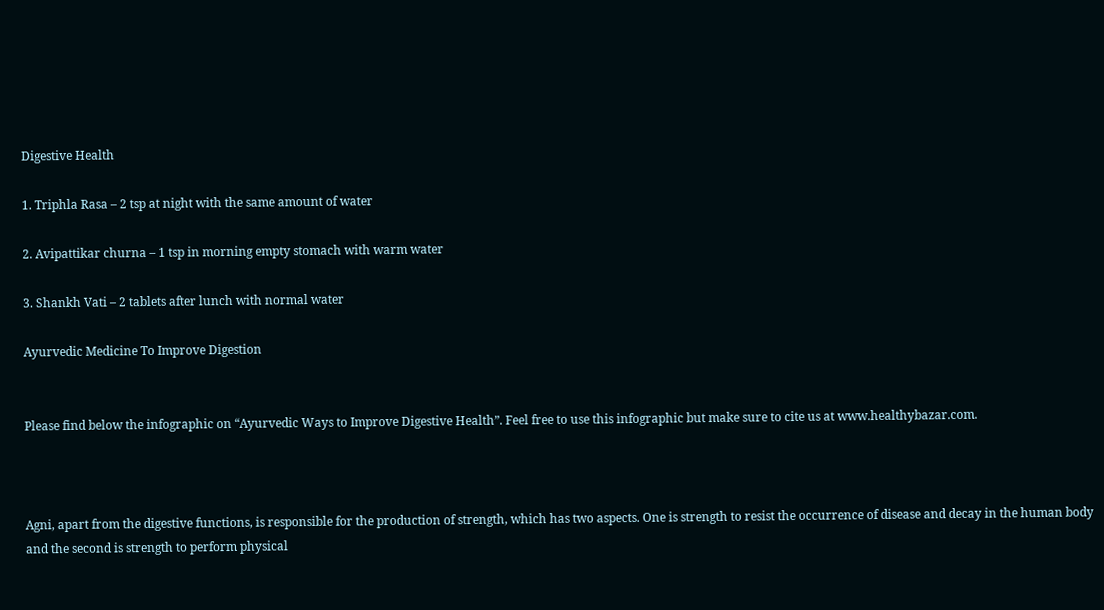Digestive Health

1. Triphla Rasa – 2 tsp at night with the same amount of water

2. Avipattikar churna – 1 tsp in morning empty stomach with warm water

3. Shankh Vati – 2 tablets after lunch with normal water

Ayurvedic Medicine To Improve Digestion


Please find below the infographic on “Ayurvedic Ways to Improve Digestive Health”. Feel free to use this infographic but make sure to cite us at www.healthybazar.com.



Agni, apart from the digestive functions, is responsible for the production of strength, which has two aspects. One is strength to resist the occurrence of disease and decay in the human body and the second is strength to perform physical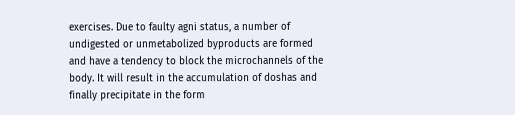exercises. Due to faulty agni status, a number of undigested or unmetabolized byproducts are formed and have a tendency to block the microchannels of the body. It will result in the accumulation of doshas and finally precipitate in the form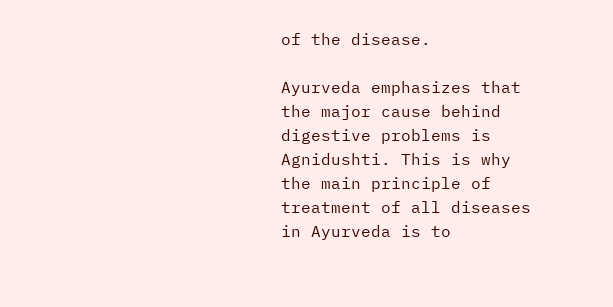of the disease.

Ayurveda emphasizes that the major cause behind digestive problems is Agnidushti. This is why the main principle of treatment of all diseases in Ayurveda is to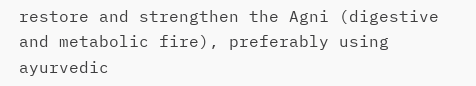restore and strengthen the Agni (digestive and metabolic fire), preferably using ayurvedic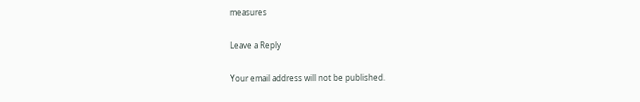measures

Leave a Reply

Your email address will not be published.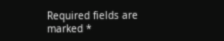Required fields are marked *